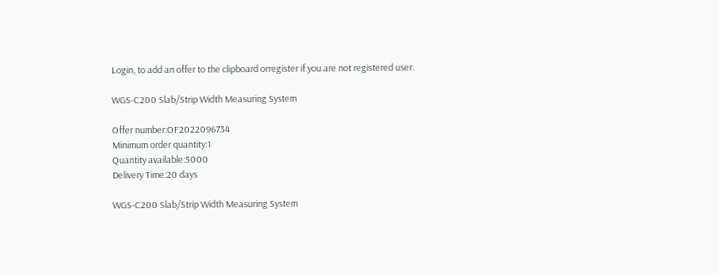Login, to add an offer to the clipboard orregister if you are not registered user.

WGS-C200 Slab/Strip Width Measuring System

Offer number:OF2022096734
Minimum order quantity:1
Quantity available:5000
Delivery Time:20 days

WGS-C200 Slab/Strip Width Measuring System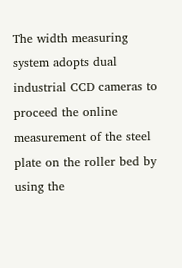The width measuring system adopts dual industrial CCD cameras to proceed the online measurement of the steel plate on the roller bed by using the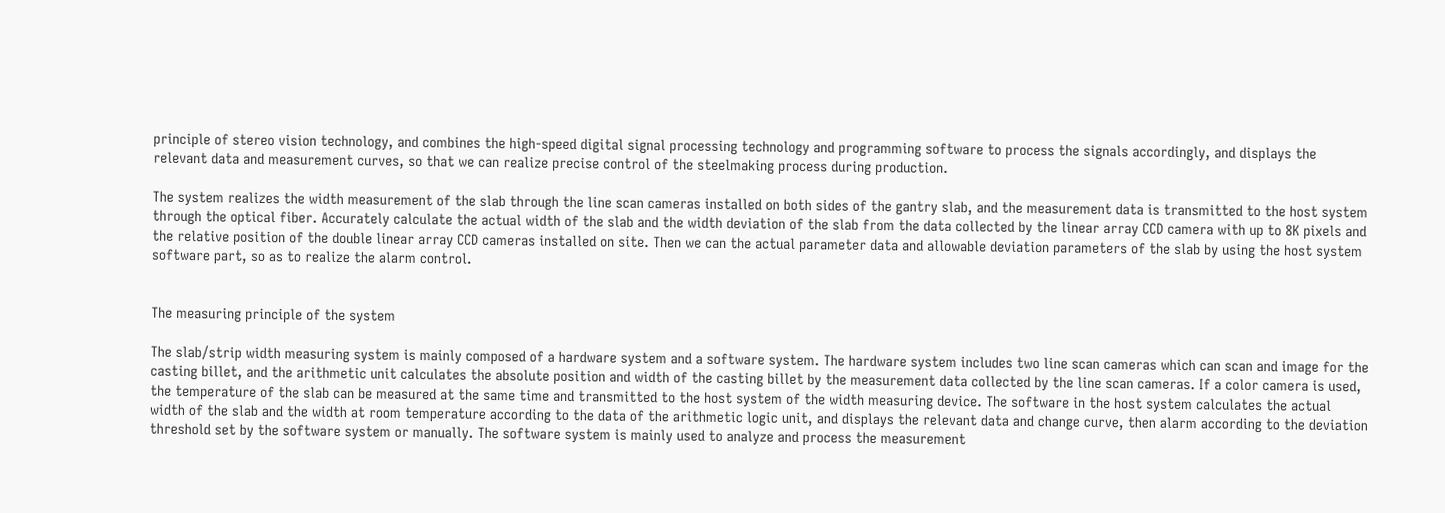principle of stereo vision technology, and combines the high-speed digital signal processing technology and programming software to process the signals accordingly, and displays the relevant data and measurement curves, so that we can realize precise control of the steelmaking process during production.

The system realizes the width measurement of the slab through the line scan cameras installed on both sides of the gantry slab, and the measurement data is transmitted to the host system through the optical fiber. Accurately calculate the actual width of the slab and the width deviation of the slab from the data collected by the linear array CCD camera with up to 8K pixels and the relative position of the double linear array CCD cameras installed on site. Then we can the actual parameter data and allowable deviation parameters of the slab by using the host system software part, so as to realize the alarm control.


The measuring principle of the system

The slab/strip width measuring system is mainly composed of a hardware system and a software system. The hardware system includes two line scan cameras which can scan and image for the casting billet, and the arithmetic unit calculates the absolute position and width of the casting billet by the measurement data collected by the line scan cameras. If a color camera is used, the temperature of the slab can be measured at the same time and transmitted to the host system of the width measuring device. The software in the host system calculates the actual width of the slab and the width at room temperature according to the data of the arithmetic logic unit, and displays the relevant data and change curve, then alarm according to the deviation threshold set by the software system or manually. The software system is mainly used to analyze and process the measurement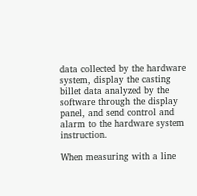data collected by the hardware system, display the casting billet data analyzed by the software through the display panel, and send control and alarm to the hardware system instruction.

When measuring with a line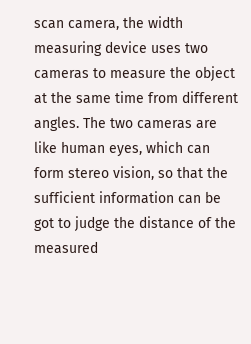scan camera, the width measuring device uses two cameras to measure the object at the same time from different angles. The two cameras are like human eyes, which can form stereo vision, so that the sufficient information can be got to judge the distance of the measured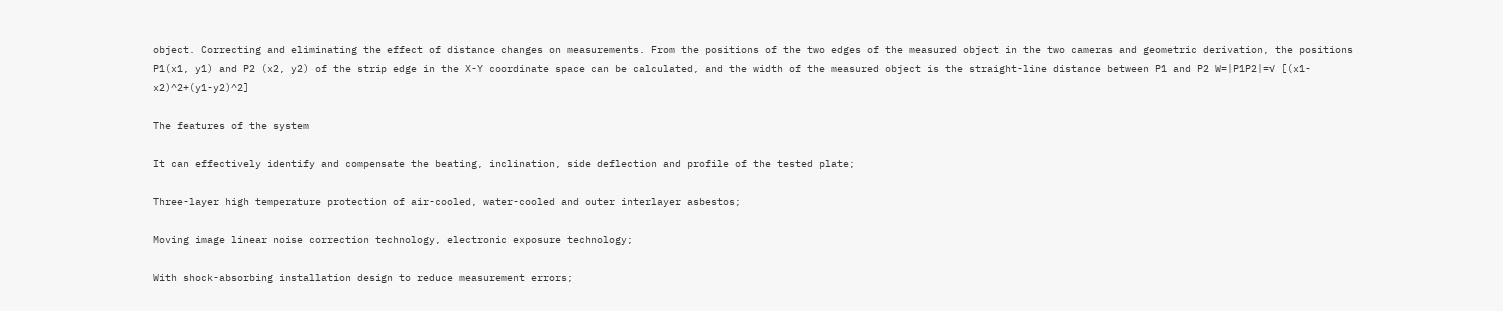object. Correcting and eliminating the effect of distance changes on measurements. From the positions of the two edges of the measured object in the two cameras and geometric derivation, the positions P1(x1, y1) and P2 (x2, y2) of the strip edge in the X-Y coordinate space can be calculated, and the width of the measured object is the straight-line distance between P1 and P2 W=|P1P2|=√ [(x1-x2)^2+(y1-y2)^2]

The features of the system

It can effectively identify and compensate the beating, inclination, side deflection and profile of the tested plate;

Three-layer high temperature protection of air-cooled, water-cooled and outer interlayer asbestos;

Moving image linear noise correction technology, electronic exposure technology;

With shock-absorbing installation design to reduce measurement errors;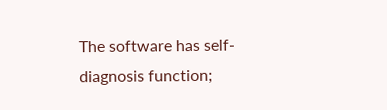The software has self-diagnosis function;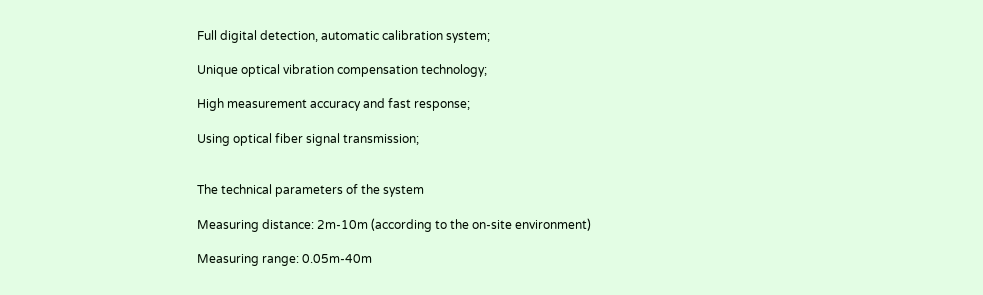Full digital detection, automatic calibration system;

Unique optical vibration compensation technology;

High measurement accuracy and fast response;

Using optical fiber signal transmission;


The technical parameters of the system

Measuring distance: 2m-10m (according to the on-site environment)

Measuring range: 0.05m-40m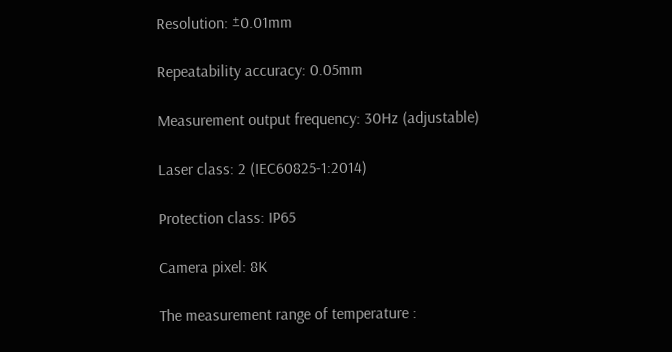Resolution: ±0.01mm

Repeatability accuracy: 0.05mm

Measurement output frequency: 30Hz (adjustable)

Laser class: 2 (IEC60825-1:2014)

Protection class: IP65

Camera pixel: 8K

The measurement range of temperature :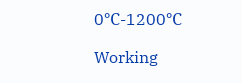0℃-1200℃

Working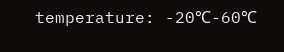temperature: -20℃-60℃